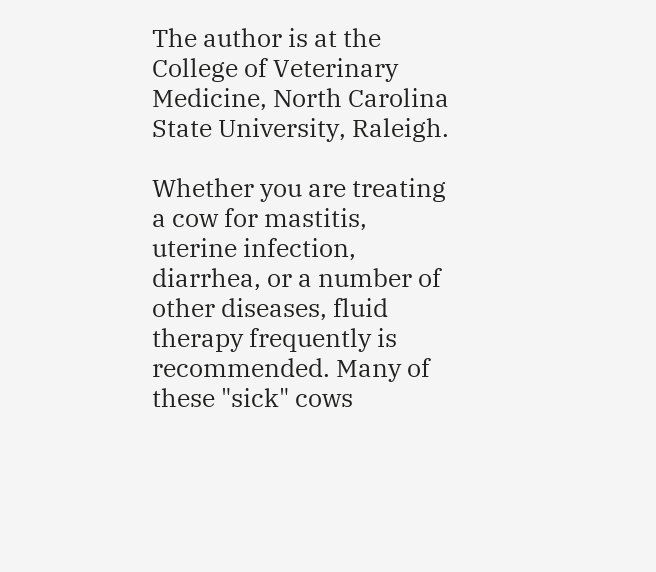The author is at the College of Veterinary Medicine, North Carolina State University, Raleigh.

Whether you are treating a cow for mastitis, uterine infection, diarrhea, or a number of other diseases, fluid therapy frequently is recommended. Many of these "sick" cows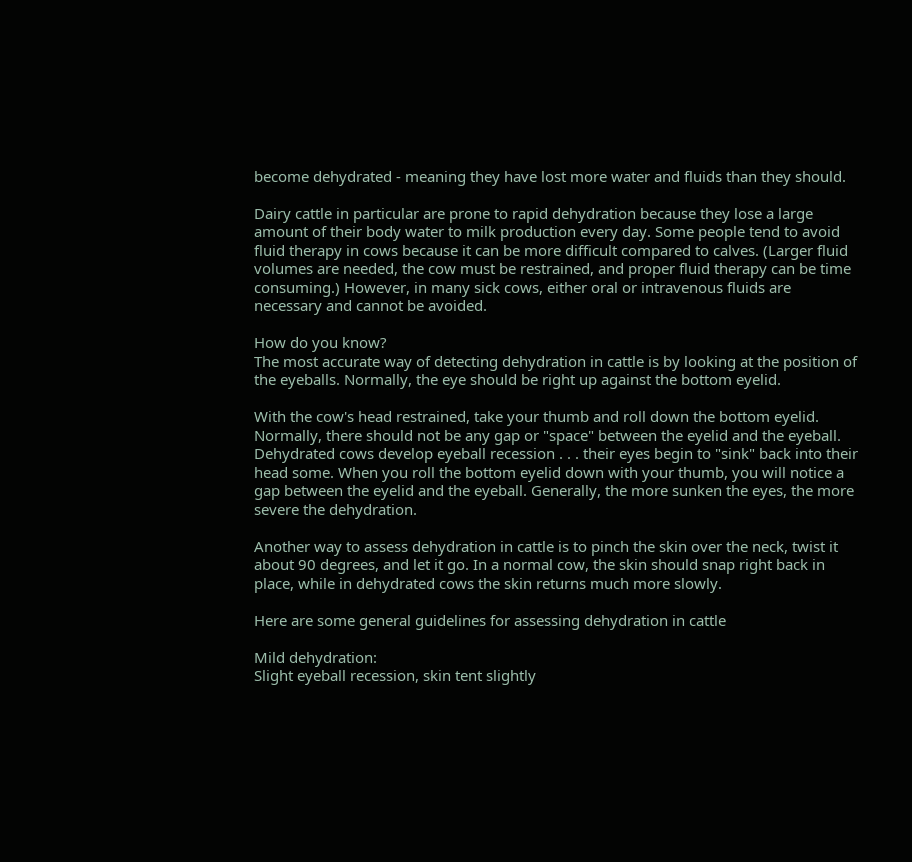become dehydrated - meaning they have lost more water and fluids than they should.

Dairy cattle in particular are prone to rapid dehydration because they lose a large amount of their body water to milk production every day. Some people tend to avoid fluid therapy in cows because it can be more difficult compared to calves. (Larger fluid volumes are needed, the cow must be restrained, and proper fluid therapy can be time consuming.) However, in many sick cows, either oral or intravenous fluids are necessary and cannot be avoided.

How do you know?
The most accurate way of detecting dehydration in cattle is by looking at the position of the eyeballs. Normally, the eye should be right up against the bottom eyelid.

With the cow's head restrained, take your thumb and roll down the bottom eyelid. Normally, there should not be any gap or "space" between the eyelid and the eyeball. Dehydrated cows develop eyeball recession . . . their eyes begin to "sink" back into their head some. When you roll the bottom eyelid down with your thumb, you will notice a gap between the eyelid and the eyeball. Generally, the more sunken the eyes, the more severe the dehydration.

Another way to assess dehydration in cattle is to pinch the skin over the neck, twist it about 90 degrees, and let it go. In a normal cow, the skin should snap right back in place, while in dehydrated cows the skin returns much more slowly.

Here are some general guidelines for assessing dehydration in cattle

Mild dehydration:
Slight eyeball recession, skin tent slightly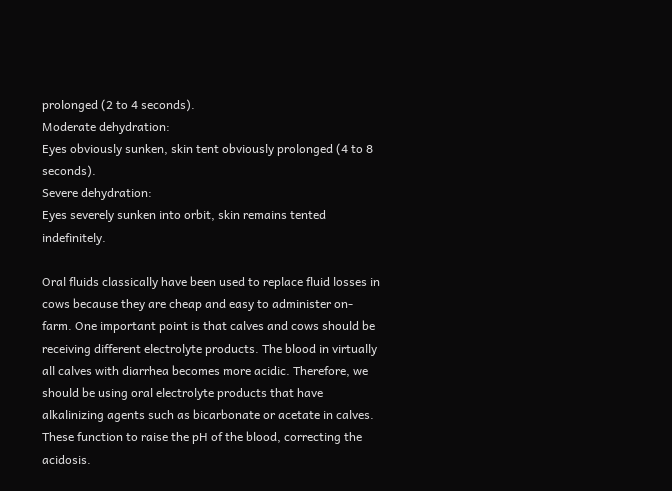prolonged (2 to 4 seconds).
Moderate dehydration:
Eyes obviously sunken, skin tent obviously prolonged (4 to 8 seconds).
Severe dehydration:
Eyes severely sunken into orbit, skin remains tented indefinitely.

Oral fluids classically have been used to replace fluid losses in cows because they are cheap and easy to administer on-farm. One important point is that calves and cows should be receiving different electrolyte products. The blood in virtually all calves with diarrhea becomes more acidic. Therefore, we should be using oral electrolyte products that have alkalinizing agents such as bicarbonate or acetate in calves. These function to raise the pH of the blood, correcting the acidosis.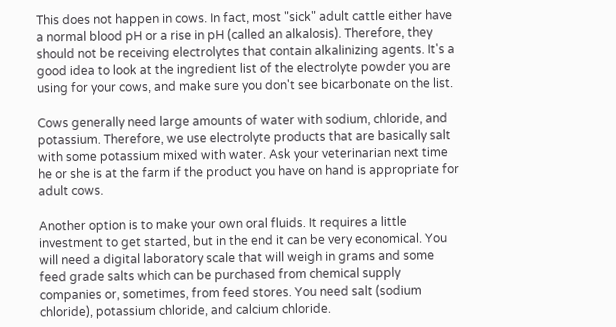This does not happen in cows. In fact, most "sick" adult cattle either have a normal blood pH or a rise in pH (called an alkalosis). Therefore, they should not be receiving electrolytes that contain alkalinizing agents. It's a good idea to look at the ingredient list of the electrolyte powder you are using for your cows, and make sure you don't see bicarbonate on the list.

Cows generally need large amounts of water with sodium, chloride, and potassium. Therefore, we use electrolyte products that are basically salt with some potassium mixed with water. Ask your veterinarian next time he or she is at the farm if the product you have on hand is appropriate for adult cows.

Another option is to make your own oral fluids. It requires a little investment to get started, but in the end it can be very economical. You will need a digital laboratory scale that will weigh in grams and some feed grade salts which can be purchased from chemical supply companies or, sometimes, from feed stores. You need salt (sodium chloride), potassium chloride, and calcium chloride.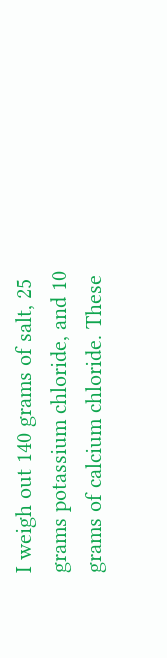I weigh out 140 grams of salt, 25 grams potassium chloride, and 10 grams of calcium chloride. These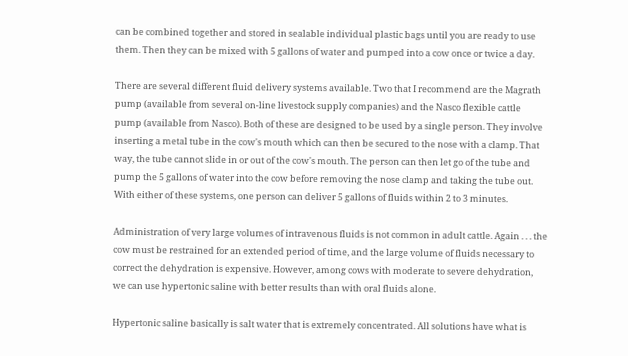can be combined together and stored in sealable individual plastic bags until you are ready to use them. Then they can be mixed with 5 gallons of water and pumped into a cow once or twice a day.

There are several different fluid delivery systems available. Two that I recommend are the Magrath pump (available from several on-line livestock supply companies) and the Nasco flexible cattle pump (available from Nasco). Both of these are designed to be used by a single person. They involve inserting a metal tube in the cow's mouth which can then be secured to the nose with a clamp. That way, the tube cannot slide in or out of the cow's mouth. The person can then let go of the tube and pump the 5 gallons of water into the cow before removing the nose clamp and taking the tube out. With either of these systems, one person can deliver 5 gallons of fluids within 2 to 3 minutes.

Administration of very large volumes of intravenous fluids is not common in adult cattle. Again . . . the cow must be restrained for an extended period of time, and the large volume of fluids necessary to correct the dehydration is expensive. However, among cows with moderate to severe dehydration, we can use hypertonic saline with better results than with oral fluids alone.

Hypertonic saline basically is salt water that is extremely concentrated. All solutions have what is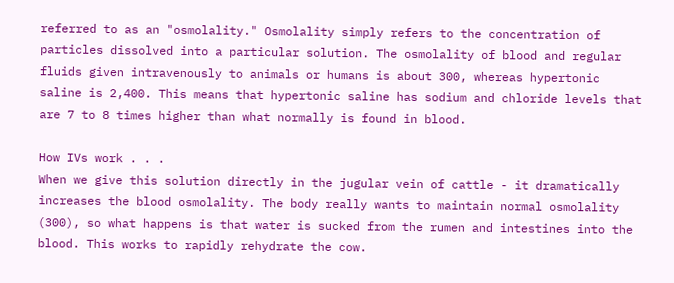referred to as an "osmolality." Osmolality simply refers to the concentration of particles dissolved into a particular solution. The osmolality of blood and regular fluids given intravenously to animals or humans is about 300, whereas hypertonic saline is 2,400. This means that hypertonic saline has sodium and chloride levels that are 7 to 8 times higher than what normally is found in blood.

How IVs work . . .
When we give this solution directly in the jugular vein of cattle - it dramatically increases the blood osmolality. The body really wants to maintain normal osmolality (300), so what happens is that water is sucked from the rumen and intestines into the blood. This works to rapidly rehydrate the cow.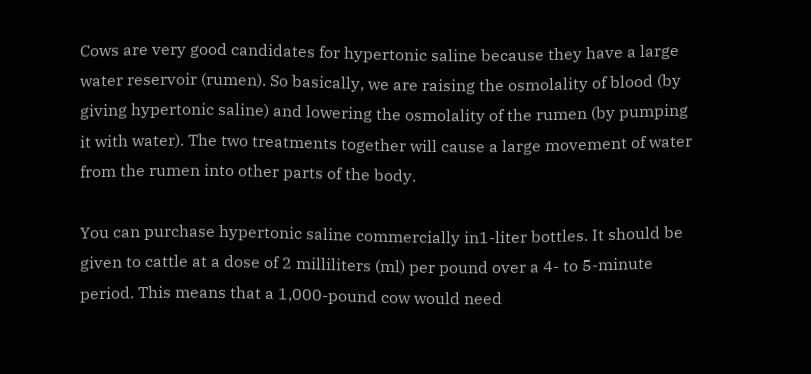Cows are very good candidates for hypertonic saline because they have a large water reservoir (rumen). So basically, we are raising the osmolality of blood (by giving hypertonic saline) and lowering the osmolality of the rumen (by pumping it with water). The two treatments together will cause a large movement of water from the rumen into other parts of the body.

You can purchase hypertonic saline commercially in1-liter bottles. It should be given to cattle at a dose of 2 milliliters (ml) per pound over a 4- to 5-minute period. This means that a 1,000-pound cow would need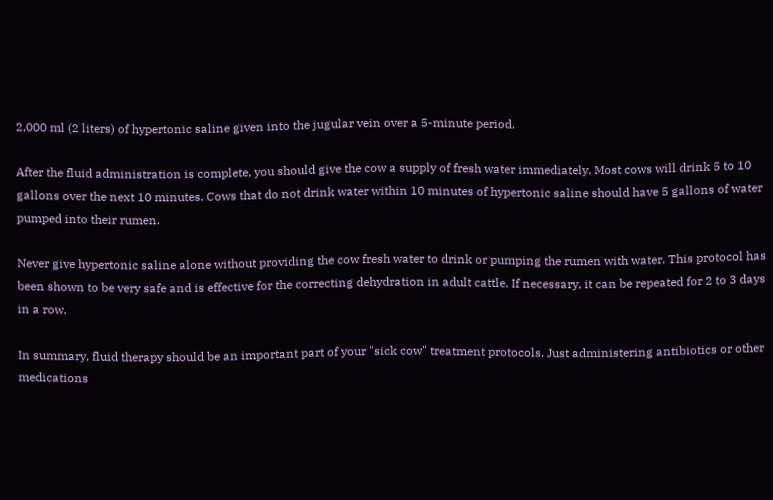2,000 ml (2 liters) of hypertonic saline given into the jugular vein over a 5-minute period.

After the fluid administration is complete, you should give the cow a supply of fresh water immediately. Most cows will drink 5 to 10 gallons over the next 10 minutes. Cows that do not drink water within 10 minutes of hypertonic saline should have 5 gallons of water pumped into their rumen.

Never give hypertonic saline alone without providing the cow fresh water to drink or pumping the rumen with water. This protocol has been shown to be very safe and is effective for the correcting dehydration in adult cattle. If necessary, it can be repeated for 2 to 3 days in a row.

In summary, fluid therapy should be an important part of your "sick cow" treatment protocols. Just administering antibiotics or other medications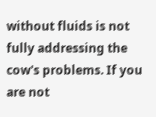without fluids is not fully addressing the cow's problems. If you are not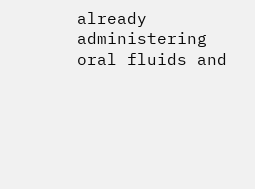already administering oral fluids and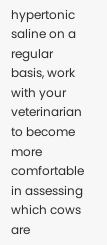hypertonic saline on a regular basis, work with your veterinarian to become more comfortable in assessing which cows are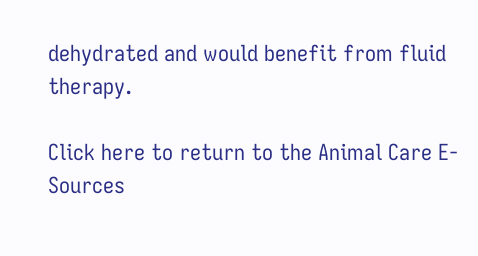dehydrated and would benefit from fluid therapy.

Click here to return to the Animal Care E-Sources